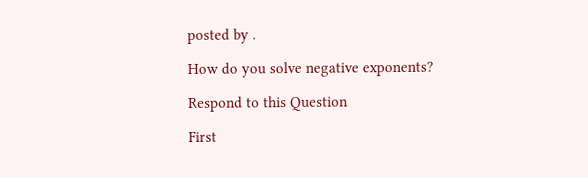posted by .

How do you solve negative exponents?

Respond to this Question

First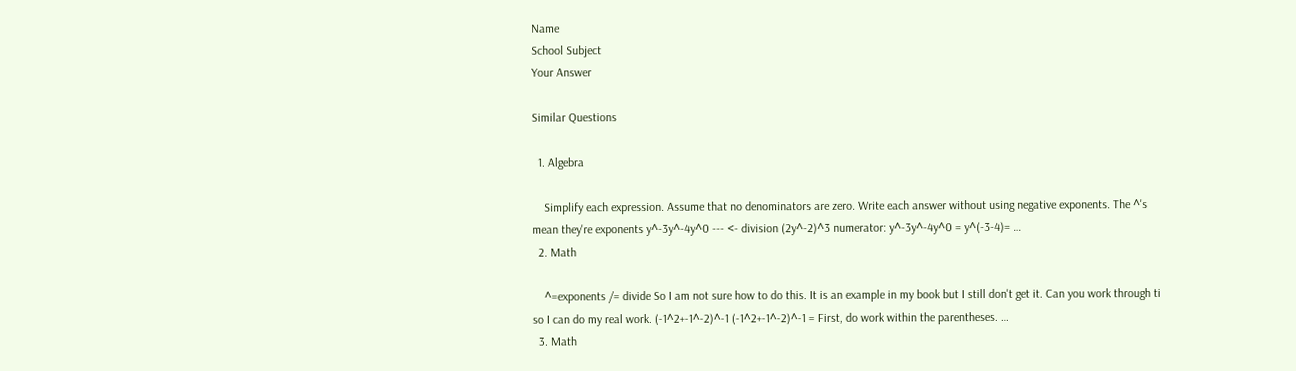Name
School Subject
Your Answer

Similar Questions

  1. Algebra

    Simplify each expression. Assume that no denominators are zero. Write each answer without using negative exponents. The ^'s mean they're exponents y^-3y^-4y^0 --- <- division (2y^-2)^3 numerator: y^-3y^-4y^0 = y^(-3-4)= …
  2. Math

    ^=exponents /= divide So I am not sure how to do this. It is an example in my book but I still don't get it. Can you work through ti so I can do my real work. (-1^2+-1^-2)^-1 (-1^2+-1^-2)^-1 = First, do work within the parentheses. …
  3. Math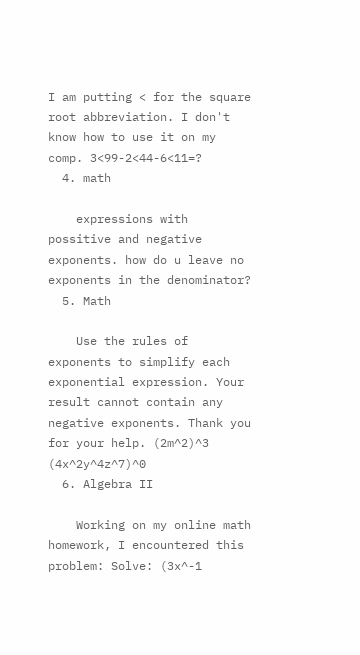I am putting < for the square root abbreviation. I don't know how to use it on my comp. 3<99-2<44-6<11=?
  4. math

    expressions with possitive and negative exponents. how do u leave no exponents in the denominator?
  5. Math

    Use the rules of exponents to simplify each exponential expression. Your result cannot contain any negative exponents. Thank you for your help. (2m^2)^3 (4x^2y^4z^7)^0
  6. Algebra II

    Working on my online math homework, I encountered this problem: Solve: (3x^-1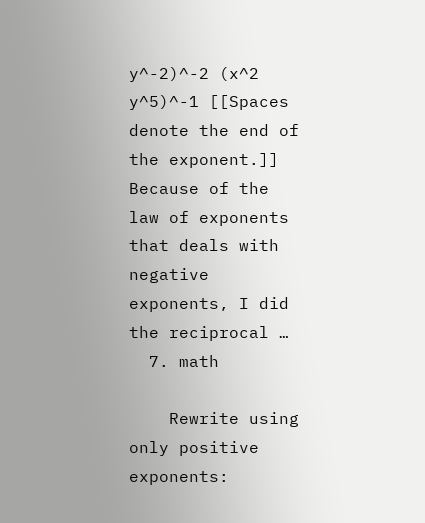y^-2)^-2 (x^2 y^5)^-1 [[Spaces denote the end of the exponent.]] Because of the law of exponents that deals with negative exponents, I did the reciprocal …
  7. math

    Rewrite using only positive exponents: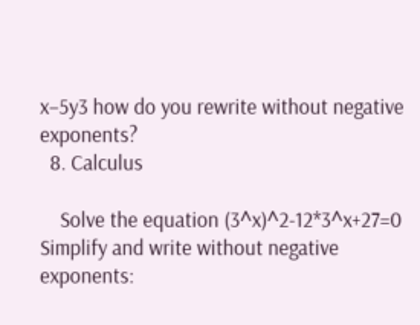x−5y3 how do you rewrite without negative exponents?
  8. Calculus

    Solve the equation (3^x)^2-12*3^x+27=0 Simplify and write without negative exponents: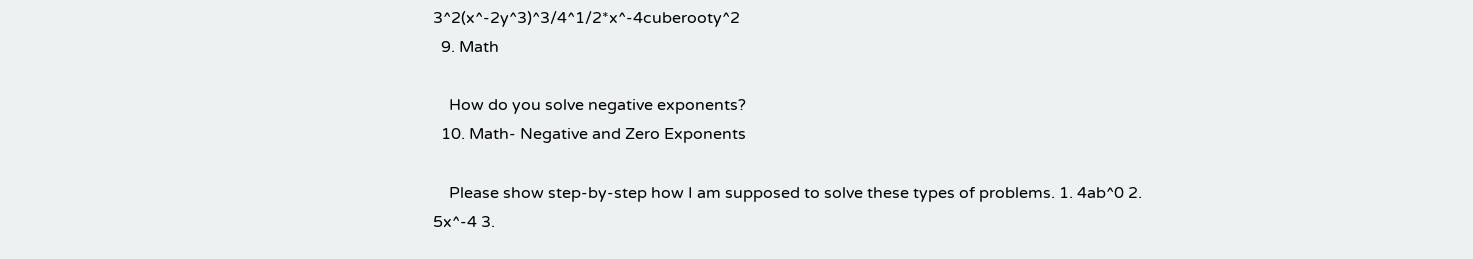3^2(x^-2y^3)^3/4^1/2*x^-4cuberooty^2
  9. Math

    How do you solve negative exponents?
  10. Math- Negative and Zero Exponents

    Please show step-by-step how I am supposed to solve these types of problems. 1. 4ab^0 2. 5x^-4 3.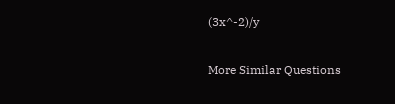(3x^-2)/y

More Similar Questions